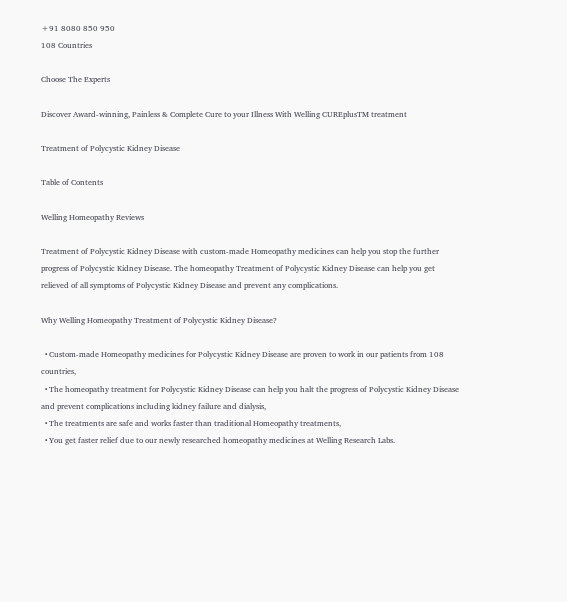+91 8080 850 950
108 Countries

Choose The Experts

Discover Award-winning, Painless & Complete Cure to your Illness With Welling CUREplusTM treatment

Treatment of Polycystic Kidney Disease

Table of Contents

Welling Homeopathy Reviews

Treatment of Polycystic Kidney Disease with custom-made Homeopathy medicines can help you stop the further progress of Polycystic Kidney Disease. The homeopathy Treatment of Polycystic Kidney Disease can help you get relieved of all symptoms of Polycystic Kidney Disease and prevent any complications.

Why Welling Homeopathy Treatment of Polycystic Kidney Disease?

  • Custom-made Homeopathy medicines for Polycystic Kidney Disease are proven to work in our patients from 108 countries,
  • The homeopathy treatment for Polycystic Kidney Disease can help you halt the progress of Polycystic Kidney Disease and prevent complications including kidney failure and dialysis,
  • The treatments are safe and works faster than traditional Homeopathy treatments,
  • You get faster relief due to our newly researched homeopathy medicines at Welling Research Labs.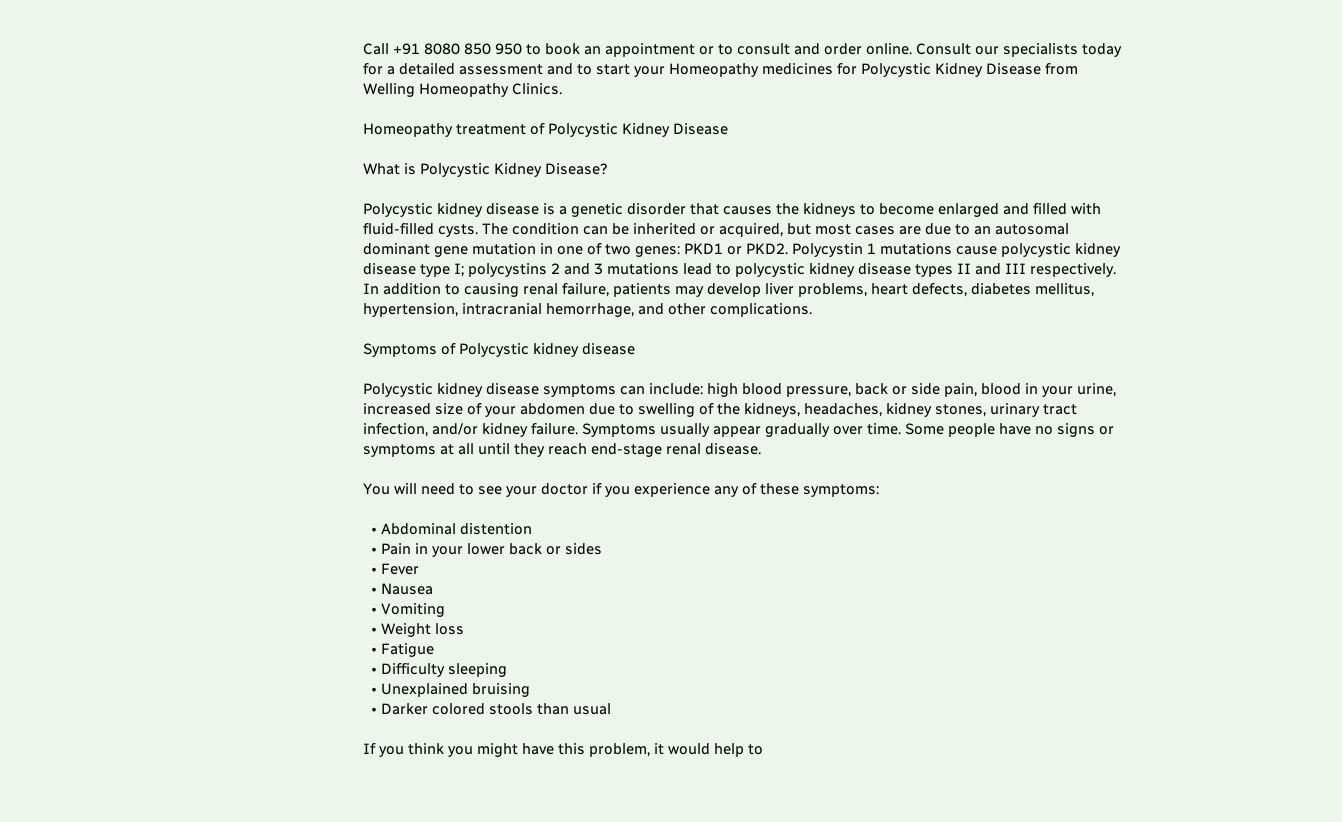Call +91 8080 850 950 to book an appointment or to consult and order online. Consult our specialists today for a detailed assessment and to start your Homeopathy medicines for Polycystic Kidney Disease from Welling Homeopathy Clinics.

Homeopathy treatment of Polycystic Kidney Disease

What is Polycystic Kidney Disease?

Polycystic kidney disease is a genetic disorder that causes the kidneys to become enlarged and filled with fluid-filled cysts. The condition can be inherited or acquired, but most cases are due to an autosomal dominant gene mutation in one of two genes: PKD1 or PKD2. Polycystin 1 mutations cause polycystic kidney disease type I; polycystins 2 and 3 mutations lead to polycystic kidney disease types II and III respectively. In addition to causing renal failure, patients may develop liver problems, heart defects, diabetes mellitus, hypertension, intracranial hemorrhage, and other complications.

Symptoms of Polycystic kidney disease

Polycystic kidney disease symptoms can include: high blood pressure, back or side pain, blood in your urine, increased size of your abdomen due to swelling of the kidneys, headaches, kidney stones, urinary tract infection, and/or kidney failure. Symptoms usually appear gradually over time. Some people have no signs or symptoms at all until they reach end-stage renal disease.

You will need to see your doctor if you experience any of these symptoms:

  • Abdominal distention
  • Pain in your lower back or sides
  • Fever
  • Nausea
  • Vomiting
  • Weight loss
  • Fatigue
  • Difficulty sleeping
  • Unexplained bruising
  • Darker colored stools than usual

If you think you might have this problem, it would help to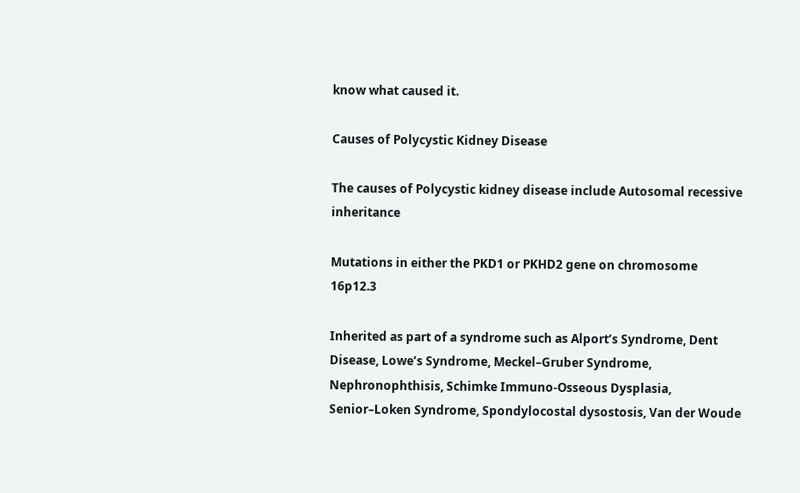know what caused it.

Causes of Polycystic Kidney Disease

The causes of Polycystic kidney disease include Autosomal recessive inheritance

Mutations in either the PKD1 or PKHD2 gene on chromosome 16p12.3

Inherited as part of a syndrome such as Alport’s Syndrome, Dent Disease, Lowe’s Syndrome, Meckel–Gruber Syndrome, Nephronophthisis, Schimke Immuno-Osseous Dysplasia, Senior–Loken Syndrome, Spondylocostal dysostosis, Van der Woude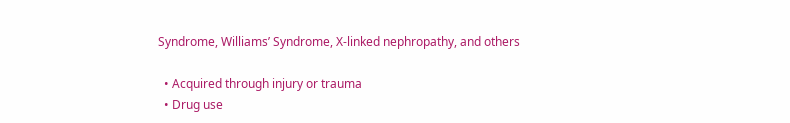Syndrome, Williams’ Syndrome, X-linked nephropathy, and others

  • Acquired through injury or trauma
  • Drug use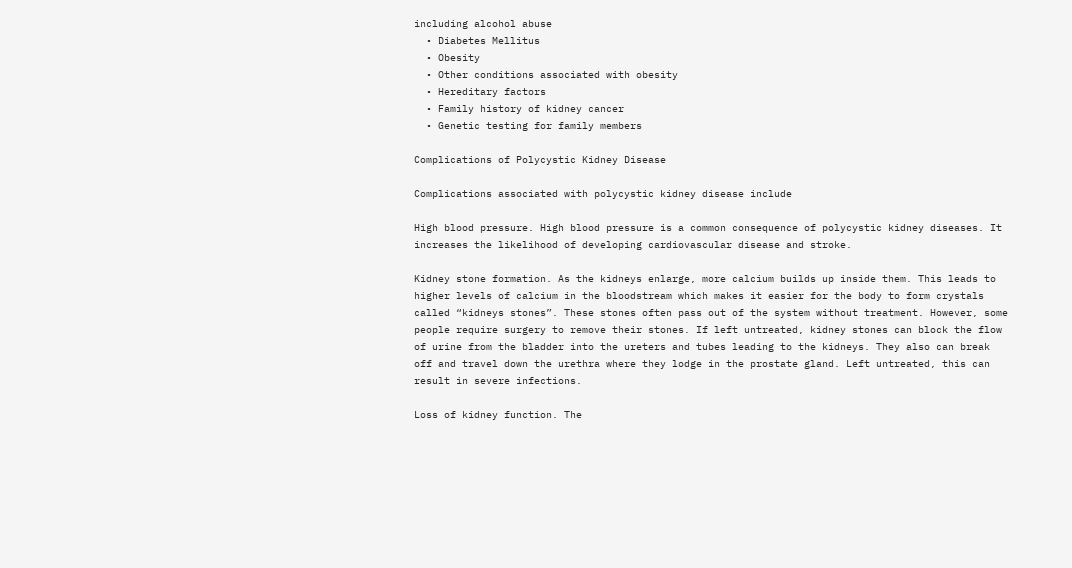including alcohol abuse
  • Diabetes Mellitus
  • Obesity
  • Other conditions associated with obesity
  • Hereditary factors
  • Family history of kidney cancer
  • Genetic testing for family members

Complications of Polycystic Kidney Disease

Complications associated with polycystic kidney disease include

High blood pressure. High blood pressure is a common consequence of polycystic kidney diseases. It increases the likelihood of developing cardiovascular disease and stroke.

Kidney stone formation. As the kidneys enlarge, more calcium builds up inside them. This leads to higher levels of calcium in the bloodstream which makes it easier for the body to form crystals called “kidneys stones”. These stones often pass out of the system without treatment. However, some people require surgery to remove their stones. If left untreated, kidney stones can block the flow of urine from the bladder into the ureters and tubes leading to the kidneys. They also can break off and travel down the urethra where they lodge in the prostate gland. Left untreated, this can result in severe infections.

Loss of kidney function. The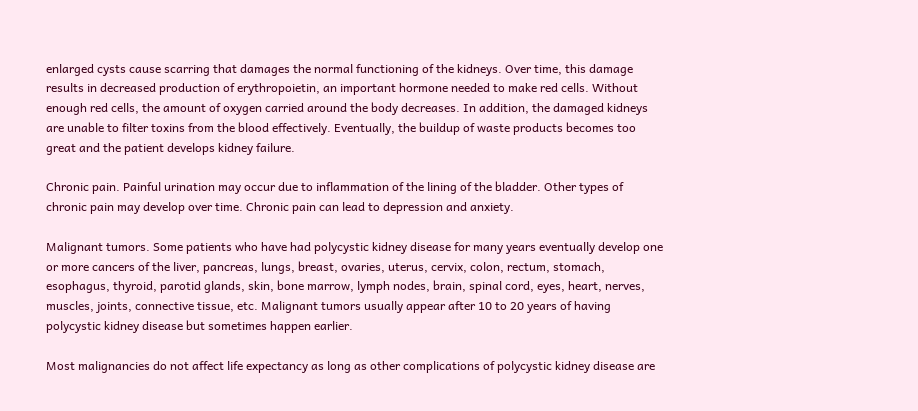enlarged cysts cause scarring that damages the normal functioning of the kidneys. Over time, this damage results in decreased production of erythropoietin, an important hormone needed to make red cells. Without enough red cells, the amount of oxygen carried around the body decreases. In addition, the damaged kidneys are unable to filter toxins from the blood effectively. Eventually, the buildup of waste products becomes too great and the patient develops kidney failure.

Chronic pain. Painful urination may occur due to inflammation of the lining of the bladder. Other types of chronic pain may develop over time. Chronic pain can lead to depression and anxiety.

Malignant tumors. Some patients who have had polycystic kidney disease for many years eventually develop one or more cancers of the liver, pancreas, lungs, breast, ovaries, uterus, cervix, colon, rectum, stomach, esophagus, thyroid, parotid glands, skin, bone marrow, lymph nodes, brain, spinal cord, eyes, heart, nerves, muscles, joints, connective tissue, etc. Malignant tumors usually appear after 10 to 20 years of having polycystic kidney disease but sometimes happen earlier.

Most malignancies do not affect life expectancy as long as other complications of polycystic kidney disease are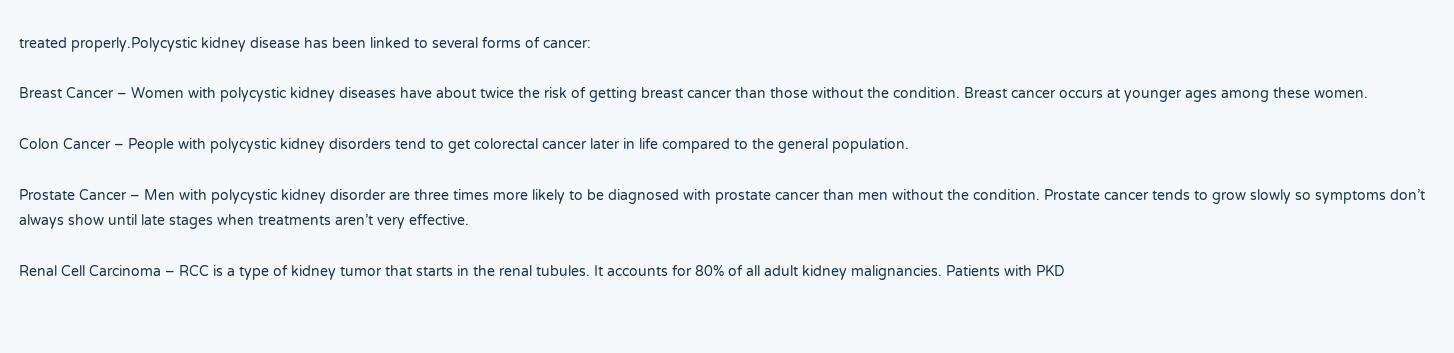treated properly.Polycystic kidney disease has been linked to several forms of cancer:

Breast Cancer – Women with polycystic kidney diseases have about twice the risk of getting breast cancer than those without the condition. Breast cancer occurs at younger ages among these women.

Colon Cancer – People with polycystic kidney disorders tend to get colorectal cancer later in life compared to the general population.

Prostate Cancer – Men with polycystic kidney disorder are three times more likely to be diagnosed with prostate cancer than men without the condition. Prostate cancer tends to grow slowly so symptoms don’t always show until late stages when treatments aren’t very effective.

Renal Cell Carcinoma – RCC is a type of kidney tumor that starts in the renal tubules. It accounts for 80% of all adult kidney malignancies. Patients with PKD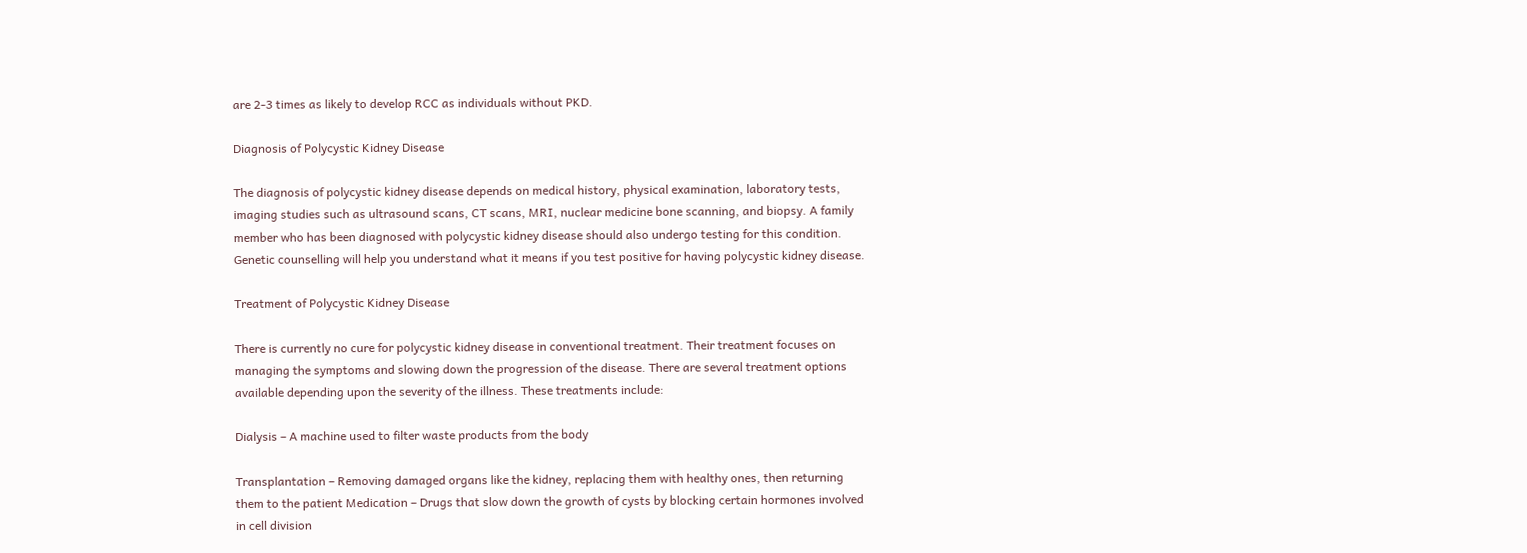are 2-3 times as likely to develop RCC as individuals without PKD.

Diagnosis of Polycystic Kidney Disease

The diagnosis of polycystic kidney disease depends on medical history, physical examination, laboratory tests, imaging studies such as ultrasound scans, CT scans, MRI, nuclear medicine bone scanning, and biopsy. A family member who has been diagnosed with polycystic kidney disease should also undergo testing for this condition. Genetic counselling will help you understand what it means if you test positive for having polycystic kidney disease.

Treatment of Polycystic Kidney Disease

There is currently no cure for polycystic kidney disease in conventional treatment. Their treatment focuses on managing the symptoms and slowing down the progression of the disease. There are several treatment options available depending upon the severity of the illness. These treatments include:

Dialysis – A machine used to filter waste products from the body

Transplantation – Removing damaged organs like the kidney, replacing them with healthy ones, then returning them to the patient Medication – Drugs that slow down the growth of cysts by blocking certain hormones involved in cell division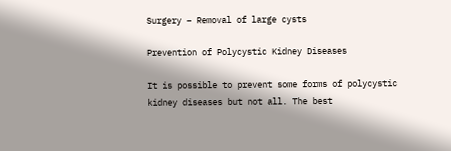Surgery – Removal of large cysts

Prevention of Polycystic Kidney Diseases

It is possible to prevent some forms of polycystic kidney diseases but not all. The best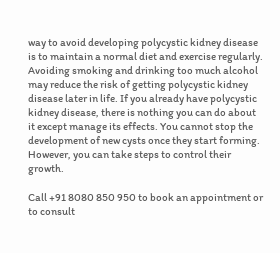way to avoid developing polycystic kidney disease is to maintain a normal diet and exercise regularly. Avoiding smoking and drinking too much alcohol may reduce the risk of getting polycystic kidney disease later in life. If you already have polycystic kidney disease, there is nothing you can do about it except manage its effects. You cannot stop the development of new cysts once they start forming. However, you can take steps to control their growth.

Call +91 8080 850 950 to book an appointment or to consult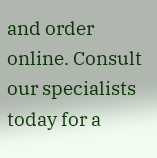and order online. Consult our specialists today for a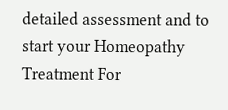detailed assessment and to start your Homeopathy Treatment For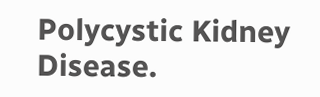Polycystic Kidney Disease.